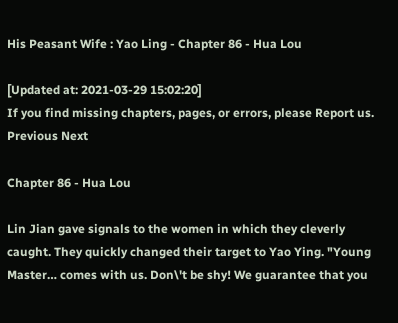His Peasant Wife : Yao Ling - Chapter 86 - Hua Lou

[Updated at: 2021-03-29 15:02:20]
If you find missing chapters, pages, or errors, please Report us.
Previous Next

Chapter 86 - Hua Lou

Lin Jian gave signals to the women in which they cleverly caught. They quickly changed their target to Yao Ying. "Young Master… comes with us. Don\'t be shy! We guarantee that you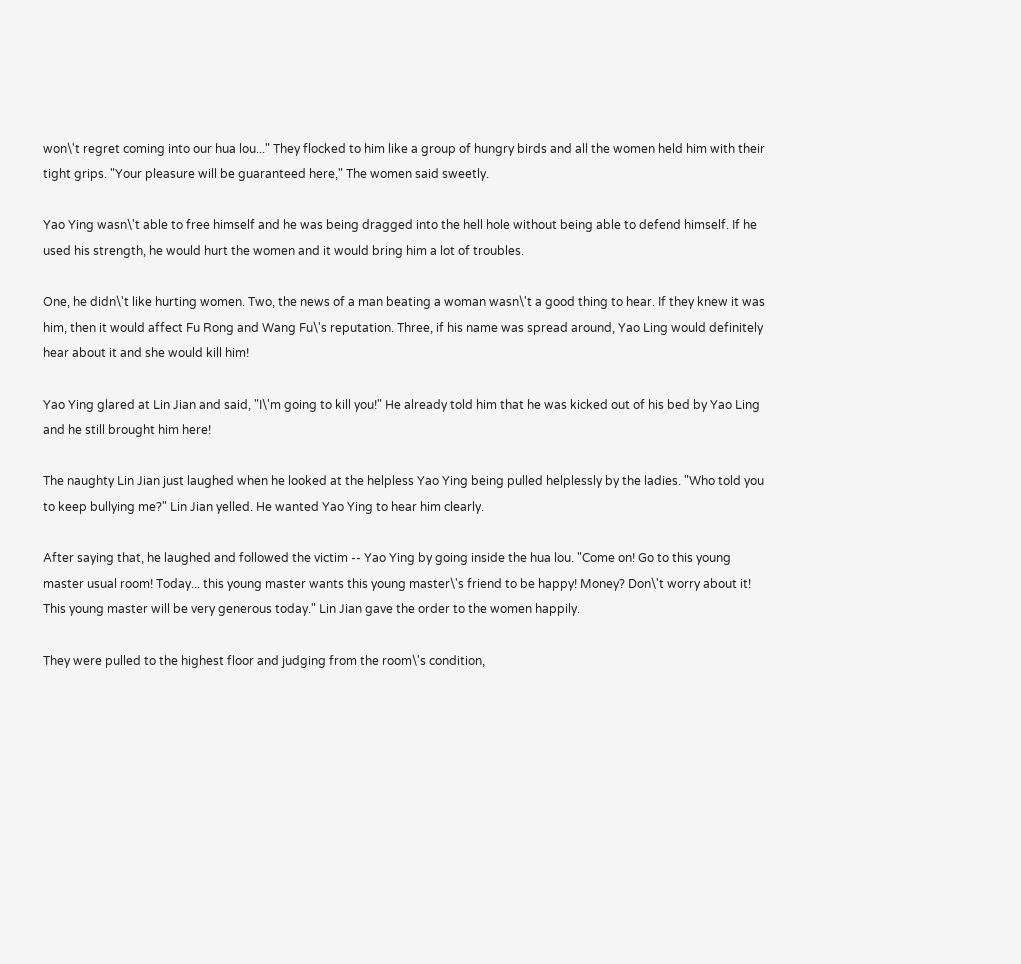won\'t regret coming into our hua lou..." They flocked to him like a group of hungry birds and all the women held him with their tight grips. "Your pleasure will be guaranteed here," The women said sweetly.

Yao Ying wasn\'t able to free himself and he was being dragged into the hell hole without being able to defend himself. If he used his strength, he would hurt the women and it would bring him a lot of troubles.

One, he didn\'t like hurting women. Two, the news of a man beating a woman wasn\'t a good thing to hear. If they knew it was him, then it would affect Fu Rong and Wang Fu\'s reputation. Three, if his name was spread around, Yao Ling would definitely hear about it and she would kill him!

Yao Ying glared at Lin Jian and said, "I\'m going to kill you!" He already told him that he was kicked out of his bed by Yao Ling and he still brought him here!

The naughty Lin Jian just laughed when he looked at the helpless Yao Ying being pulled helplessly by the ladies. "Who told you to keep bullying me?" Lin Jian yelled. He wanted Yao Ying to hear him clearly.

After saying that, he laughed and followed the victim -- Yao Ying by going inside the hua lou. "Come on! Go to this young master usual room! Today... this young master wants this young master\'s friend to be happy! Money? Don\'t worry about it! This young master will be very generous today." Lin Jian gave the order to the women happily.

They were pulled to the highest floor and judging from the room\'s condition,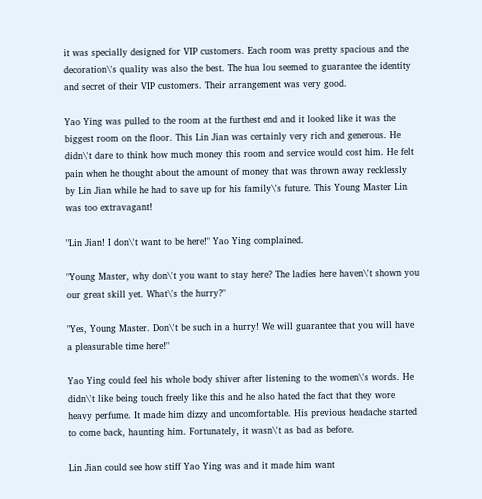it was specially designed for VIP customers. Each room was pretty spacious and the decoration\'s quality was also the best. The hua lou seemed to guarantee the identity and secret of their VIP customers. Their arrangement was very good.

Yao Ying was pulled to the room at the furthest end and it looked like it was the biggest room on the floor. This Lin Jian was certainly very rich and generous. He didn\'t dare to think how much money this room and service would cost him. He felt pain when he thought about the amount of money that was thrown away recklessly by Lin Jian while he had to save up for his family\'s future. This Young Master Lin was too extravagant!

"Lin Jian! I don\'t want to be here!" Yao Ying complained.

"Young Master, why don\'t you want to stay here? The ladies here haven\'t shown you our great skill yet. What\'s the hurry?"

"Yes, Young Master. Don\'t be such in a hurry! We will guarantee that you will have a pleasurable time here!"

Yao Ying could feel his whole body shiver after listening to the women\'s words. He didn\'t like being touch freely like this and he also hated the fact that they wore heavy perfume. It made him dizzy and uncomfortable. His previous headache started to come back, haunting him. Fortunately, it wasn\'t as bad as before.

Lin Jian could see how stiff Yao Ying was and it made him want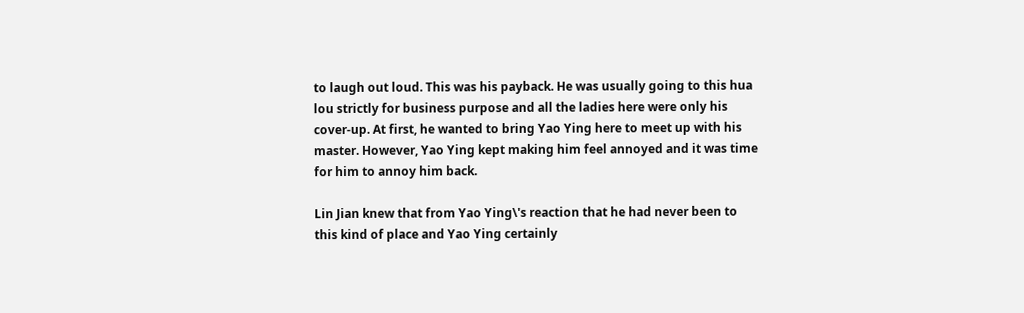to laugh out loud. This was his payback. He was usually going to this hua lou strictly for business purpose and all the ladies here were only his cover-up. At first, he wanted to bring Yao Ying here to meet up with his master. However, Yao Ying kept making him feel annoyed and it was time for him to annoy him back.

Lin Jian knew that from Yao Ying\'s reaction that he had never been to this kind of place and Yao Ying certainly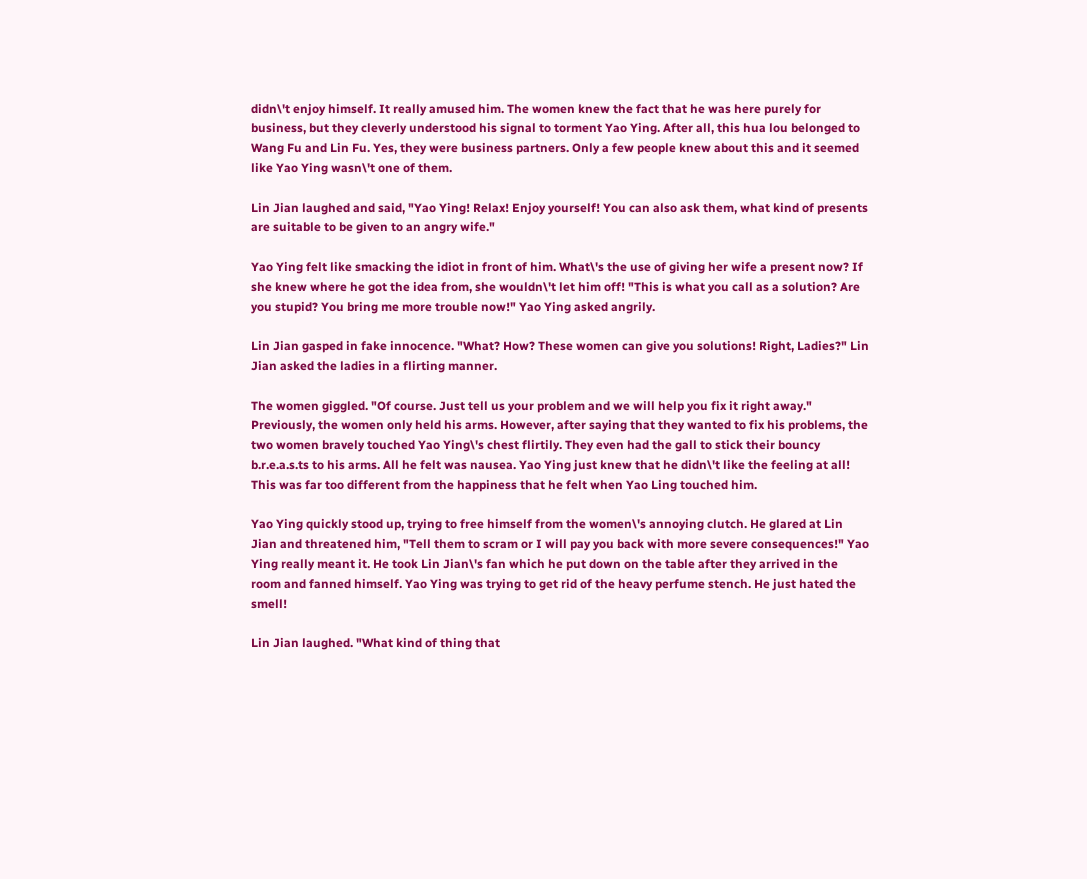didn\'t enjoy himself. It really amused him. The women knew the fact that he was here purely for business, but they cleverly understood his signal to torment Yao Ying. After all, this hua lou belonged to Wang Fu and Lin Fu. Yes, they were business partners. Only a few people knew about this and it seemed like Yao Ying wasn\'t one of them.

Lin Jian laughed and said, "Yao Ying! Relax! Enjoy yourself! You can also ask them, what kind of presents are suitable to be given to an angry wife."

Yao Ying felt like smacking the idiot in front of him. What\'s the use of giving her wife a present now? If she knew where he got the idea from, she wouldn\'t let him off! "This is what you call as a solution? Are you stupid? You bring me more trouble now!" Yao Ying asked angrily.

Lin Jian gasped in fake innocence. "What? How? These women can give you solutions! Right, Ladies?" Lin Jian asked the ladies in a flirting manner.

The women giggled. "Of course. Just tell us your problem and we will help you fix it right away." Previously, the women only held his arms. However, after saying that they wanted to fix his problems, the two women bravely touched Yao Ying\'s chest flirtily. They even had the gall to stick their bouncy b.r.e.a.s.ts to his arms. All he felt was nausea. Yao Ying just knew that he didn\'t like the feeling at all! This was far too different from the happiness that he felt when Yao Ling touched him.

Yao Ying quickly stood up, trying to free himself from the women\'s annoying clutch. He glared at Lin Jian and threatened him, "Tell them to scram or I will pay you back with more severe consequences!" Yao Ying really meant it. He took Lin Jian\'s fan which he put down on the table after they arrived in the room and fanned himself. Yao Ying was trying to get rid of the heavy perfume stench. He just hated the smell!

Lin Jian laughed. "What kind of thing that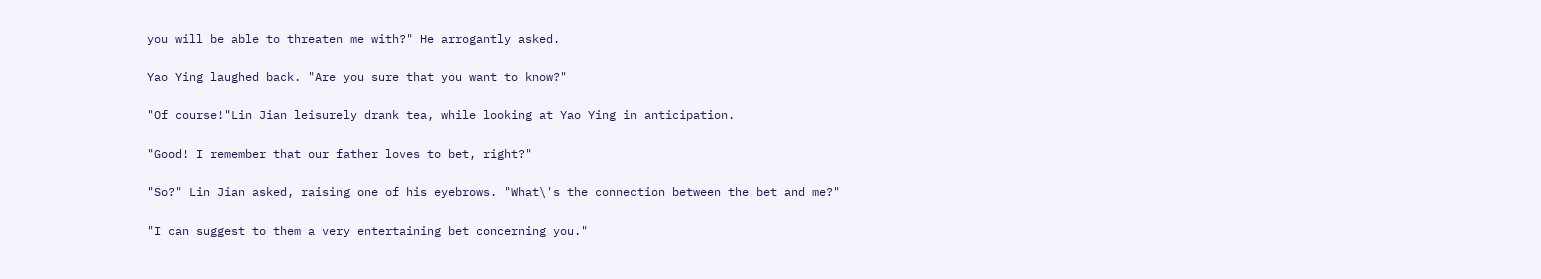you will be able to threaten me with?" He arrogantly asked.

Yao Ying laughed back. "Are you sure that you want to know?"

"Of course!"Lin Jian leisurely drank tea, while looking at Yao Ying in anticipation.

"Good! I remember that our father loves to bet, right?"

"So?" Lin Jian asked, raising one of his eyebrows. "What\'s the connection between the bet and me?"

"I can suggest to them a very entertaining bet concerning you."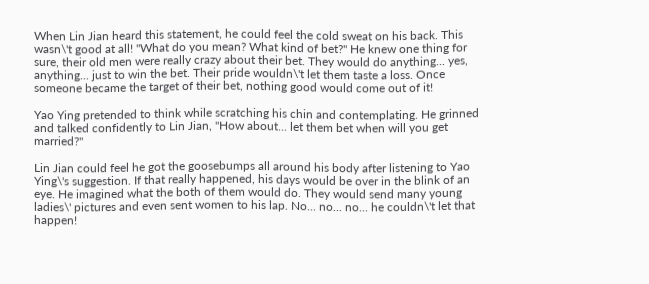When Lin Jian heard this statement, he could feel the cold sweat on his back. This wasn\'t good at all! "What do you mean? What kind of bet?" He knew one thing for sure, their old men were really crazy about their bet. They would do anything... yes, anything... just to win the bet. Their pride wouldn\'t let them taste a loss. Once someone became the target of their bet, nothing good would come out of it!

Yao Ying pretended to think while scratching his chin and contemplating. He grinned and talked confidently to Lin Jian, "How about... let them bet when will you get married?"

Lin Jian could feel he got the goosebumps all around his body after listening to Yao Ying\'s suggestion. If that really happened, his days would be over in the blink of an eye. He imagined what the both of them would do. They would send many young ladies\' pictures and even sent women to his lap. No... no... no... he couldn\'t let that happen!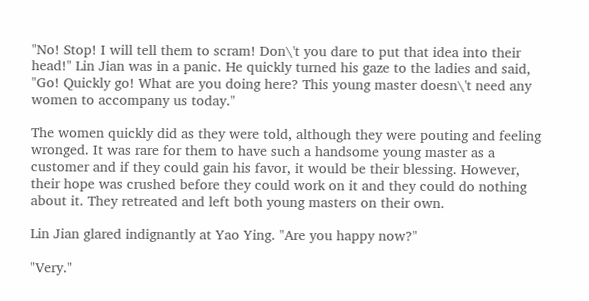"No! Stop! I will tell them to scram! Don\'t you dare to put that idea into their head!" Lin Jian was in a panic. He quickly turned his gaze to the ladies and said, "Go! Quickly go! What are you doing here? This young master doesn\'t need any women to accompany us today."

The women quickly did as they were told, although they were pouting and feeling wronged. It was rare for them to have such a handsome young master as a customer and if they could gain his favor, it would be their blessing. However, their hope was crushed before they could work on it and they could do nothing about it. They retreated and left both young masters on their own.

Lin Jian glared indignantly at Yao Ying. "Are you happy now?"

"Very."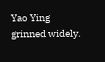Yao Ying grinned widely.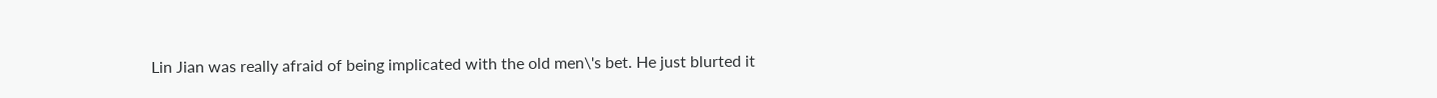Lin Jian was really afraid of being implicated with the old men\'s bet. He just blurted it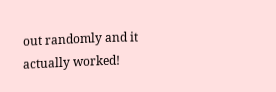out randomly and it actually worked!